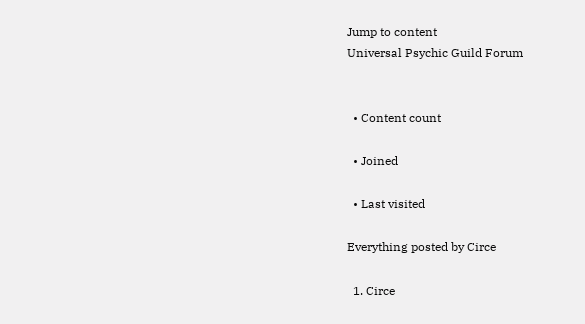Jump to content
Universal Psychic Guild Forum


  • Content count

  • Joined

  • Last visited

Everything posted by Circe

  1. Circe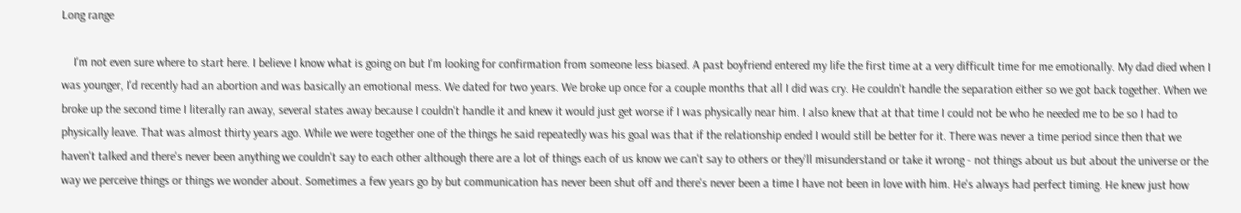Long range

    I'm not even sure where to start here. I believe I know what is going on but I'm looking for confirmation from someone less biased. A past boyfriend entered my life the first time at a very difficult time for me emotionally. My dad died when I was younger, I'd recently had an abortion and was basically an emotional mess. We dated for two years. We broke up once for a couple months that all I did was cry. He couldn't handle the separation either so we got back together. When we broke up the second time I literally ran away, several states away because I couldn't handle it and knew it would just get worse if I was physically near him. I also knew that at that time I could not be who he needed me to be so I had to physically leave. That was almost thirty years ago. While we were together one of the things he said repeatedly was his goal was that if the relationship ended I would still be better for it. There was never a time period since then that we haven't talked and there's never been anything we couldn't say to each other although there are a lot of things each of us know we can't say to others or they'll misunderstand or take it wrong - not things about us but about the universe or the way we perceive things or things we wonder about. Sometimes a few years go by but communication has never been shut off and there's never been a time I have not been in love with him. He's always had perfect timing. He knew just how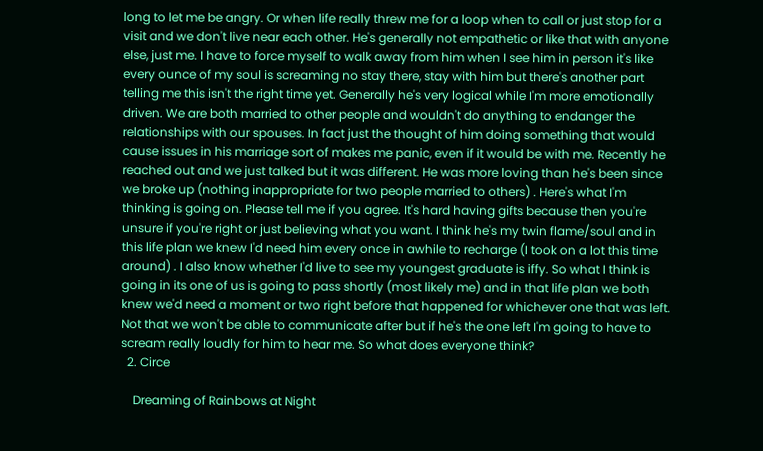long to let me be angry. Or when life really threw me for a loop when to call or just stop for a visit and we don't live near each other. He's generally not empathetic or like that with anyone else, just me. I have to force myself to walk away from him when I see him in person it's like every ounce of my soul is screaming no stay there, stay with him but there's another part telling me this isn't the right time yet. Generally he's very logical while I'm more emotionally driven. We are both married to other people and wouldn't do anything to endanger the relationships with our spouses. In fact just the thought of him doing something that would cause issues in his marriage sort of makes me panic, even if it would be with me. Recently he reached out and we just talked but it was different. He was more loving than he's been since we broke up (nothing inappropriate for two people married to others) . Here's what I'm thinking is going on. Please tell me if you agree. It's hard having gifts because then you're unsure if you're right or just believing what you want. I think he's my twin flame/soul and in this life plan we knew I'd need him every once in awhile to recharge (I took on a lot this time around) . I also know whether I'd live to see my youngest graduate is iffy. So what I think is going in its one of us is going to pass shortly (most likely me) and in that life plan we both knew we'd need a moment or two right before that happened for whichever one that was left. Not that we won't be able to communicate after but if he's the one left I'm going to have to scream really loudly for him to hear me. So what does everyone think?
  2. Circe

    Dreaming of Rainbows at Night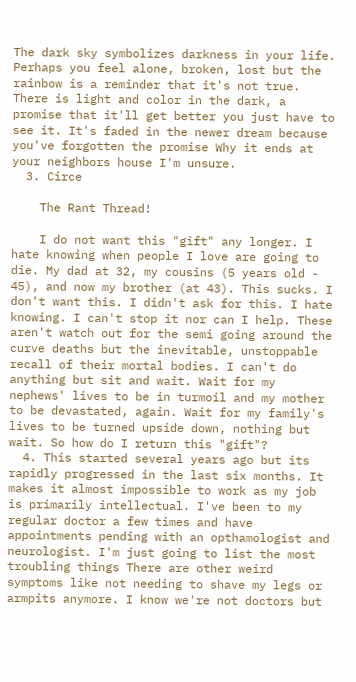The dark sky symbolizes darkness in your life. Perhaps you feel alone, broken, lost but the rainbow is a reminder that it's not true. There is light and color in the dark, a promise that it'll get better you just have to see it. It's faded in the newer dream because you've forgotten the promise Why it ends at your neighbors house I'm unsure.
  3. Circe

    The Rant Thread!

    I do not want this "gift" any longer. I hate knowing when people I love are going to die. My dad at 32, my cousins (5 years old - 45), and now my brother (at 43). This sucks. I don't want this. I didn't ask for this. I hate knowing. I can't stop it nor can I help. These aren't watch out for the semi going around the curve deaths but the inevitable, unstoppable recall of their mortal bodies. I can't do anything but sit and wait. Wait for my nephews' lives to be in turmoil and my mother to be devastated, again. Wait for my family's lives to be turned upside down, nothing but wait. So how do I return this "gift"?
  4. This started several years ago but its rapidly progressed in the last six months. It makes it almost impossible to work as my job is primarily intellectual. I've been to my regular doctor a few times and have appointments pending with an opthamologist and neurologist. I'm just going to list the most troubling things There are other weird symptoms like not needing to shave my legs or armpits anymore. I know we're not doctors but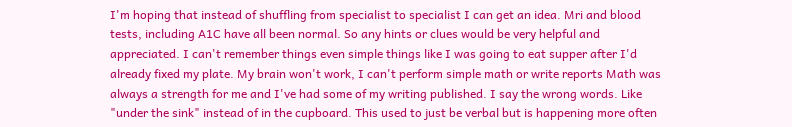I'm hoping that instead of shuffling from specialist to specialist I can get an idea. Mri and blood tests, including A1C have all been normal. So any hints or clues would be very helpful and appreciated. I can't remember things even simple things like I was going to eat supper after I'd already fixed my plate. My brain won't work, I can't perform simple math or write reports Math was always a strength for me and I've had some of my writing published. I say the wrong words. Like "under the sink" instead of in the cupboard. This used to just be verbal but is happening more often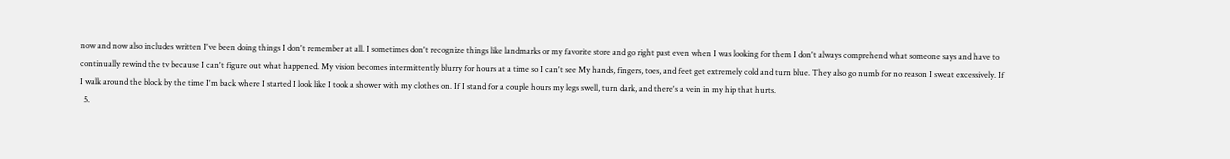now and now also includes written I've been doing things I don't remember at all. I sometimes don't recognize things like landmarks or my favorite store and go right past even when I was looking for them I don't always comprehend what someone says and have to continually rewind the tv because I can't figure out what happened. My vision becomes intermittently blurry for hours at a time so I can't see My hands, fingers, toes, and feet get extremely cold and turn blue. They also go numb for no reason I sweat excessively. If I walk around the block by the time I'm back where I started I look like I took a shower with my clothes on. If I stand for a couple hours my legs swell, turn dark, and there's a vein in my hip that hurts.
  5.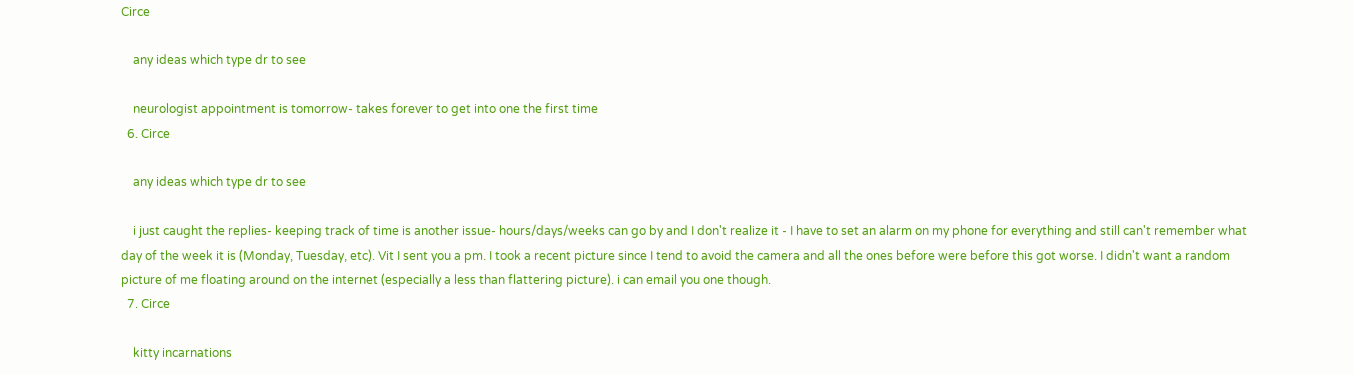Circe

    any ideas which type dr to see

    neurologist appointment is tomorrow- takes forever to get into one the first time
  6. Circe

    any ideas which type dr to see

    i just caught the replies- keeping track of time is another issue- hours/days/weeks can go by and I don't realize it - I have to set an alarm on my phone for everything and still can't remember what day of the week it is (Monday, Tuesday, etc). Vit I sent you a pm. I took a recent picture since I tend to avoid the camera and all the ones before were before this got worse. I didn't want a random picture of me floating around on the internet (especially a less than flattering picture). i can email you one though.
  7. Circe

    kitty incarnations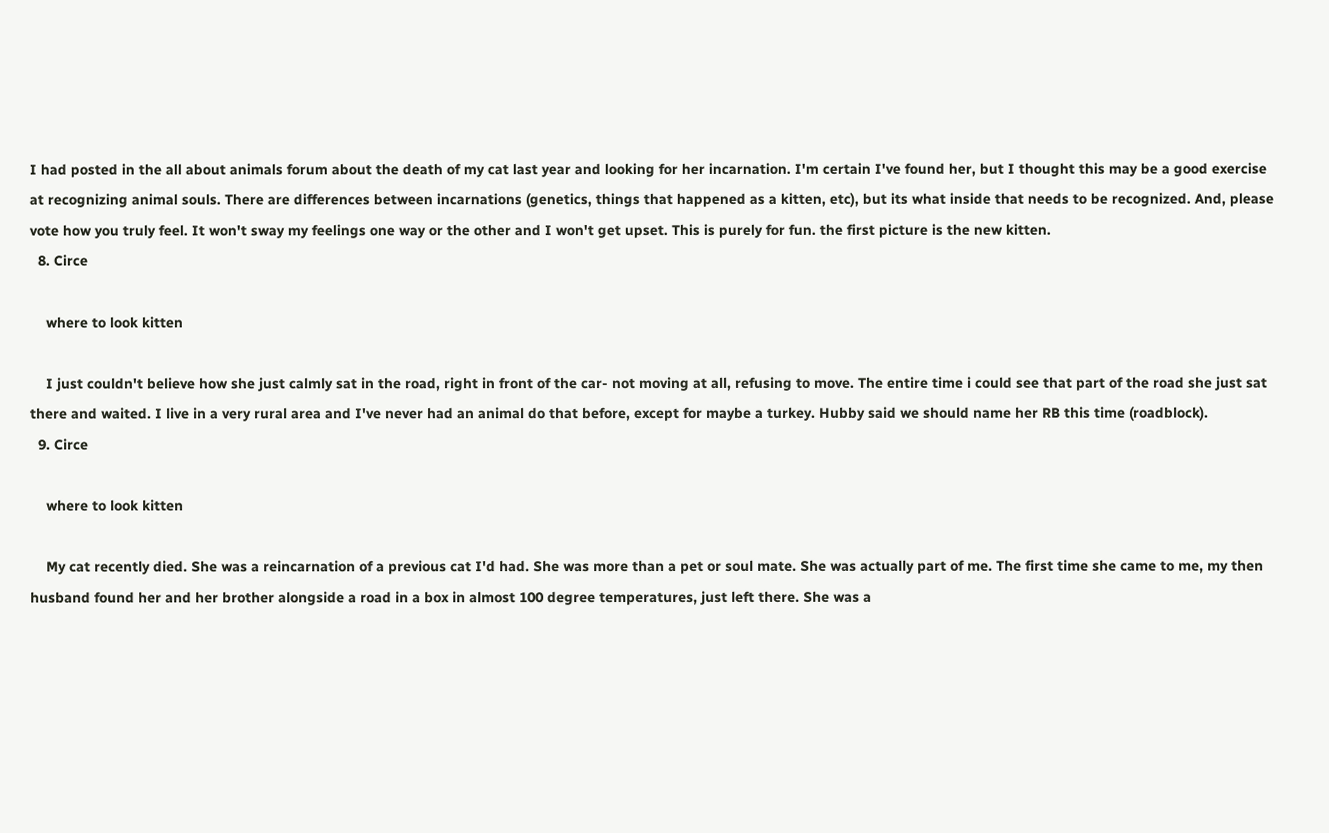I had posted in the all about animals forum about the death of my cat last year and looking for her incarnation. I'm certain I've found her, but I thought this may be a good exercise at recognizing animal souls. There are differences between incarnations (genetics, things that happened as a kitten, etc), but its what inside that needs to be recognized. And, please vote how you truly feel. It won't sway my feelings one way or the other and I won't get upset. This is purely for fun. the first picture is the new kitten.
  8. Circe

    where to look kitten

    I just couldn't believe how she just calmly sat in the road, right in front of the car- not moving at all, refusing to move. The entire time i could see that part of the road she just sat there and waited. I live in a very rural area and I've never had an animal do that before, except for maybe a turkey. Hubby said we should name her RB this time (roadblock).
  9. Circe

    where to look kitten

    My cat recently died. She was a reincarnation of a previous cat I'd had. She was more than a pet or soul mate. She was actually part of me. The first time she came to me, my then husband found her and her brother alongside a road in a box in almost 100 degree temperatures, just left there. She was a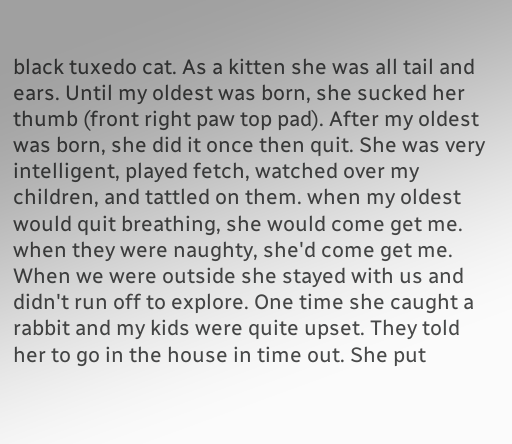black tuxedo cat. As a kitten she was all tail and ears. Until my oldest was born, she sucked her thumb (front right paw top pad). After my oldest was born, she did it once then quit. She was very intelligent, played fetch, watched over my children, and tattled on them. when my oldest would quit breathing, she would come get me. when they were naughty, she'd come get me. When we were outside she stayed with us and didn't run off to explore. One time she caught a rabbit and my kids were quite upset. They told her to go in the house in time out. She put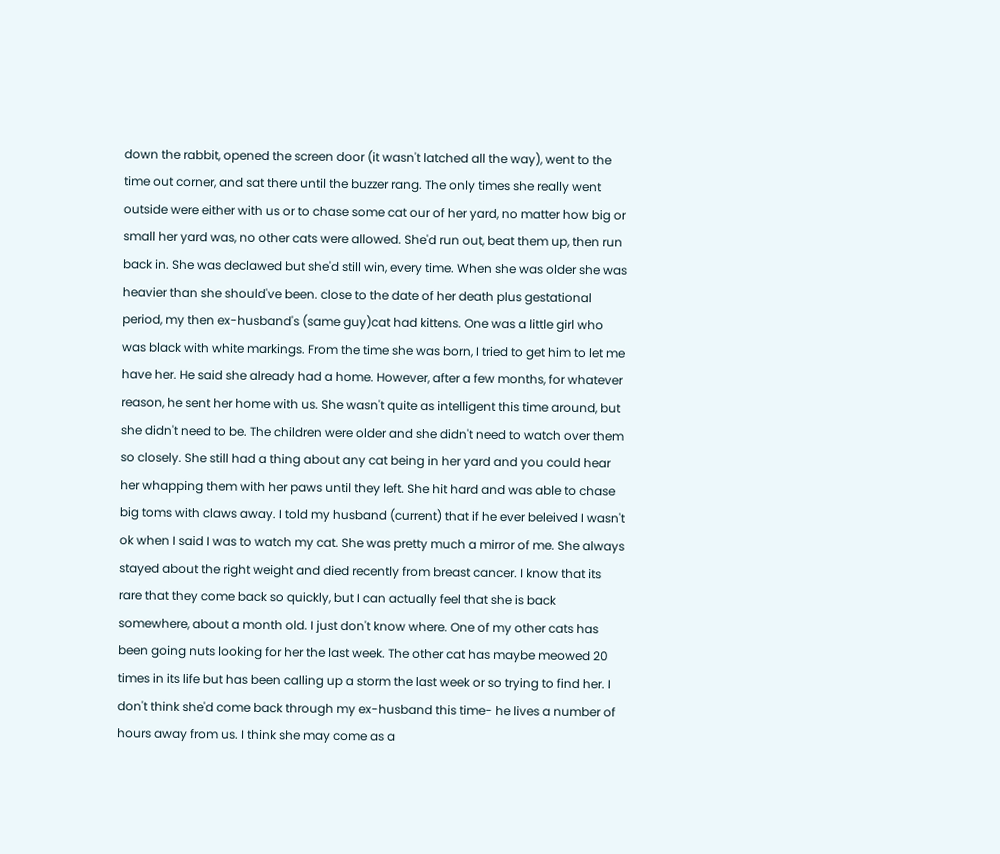down the rabbit, opened the screen door (it wasn't latched all the way), went to the time out corner, and sat there until the buzzer rang. The only times she really went outside were either with us or to chase some cat our of her yard, no matter how big or small her yard was, no other cats were allowed. She'd run out, beat them up, then run back in. She was declawed but she'd still win, every time. When she was older she was heavier than she should've been. close to the date of her death plus gestational period, my then ex-husband's (same guy)cat had kittens. One was a little girl who was black with white markings. From the time she was born, I tried to get him to let me have her. He said she already had a home. However, after a few months, for whatever reason, he sent her home with us. She wasn't quite as intelligent this time around, but she didn't need to be. The children were older and she didn't need to watch over them so closely. She still had a thing about any cat being in her yard and you could hear her whapping them with her paws until they left. She hit hard and was able to chase big toms with claws away. I told my husband (current) that if he ever beleived I wasn't ok when I said I was to watch my cat. She was pretty much a mirror of me. She always stayed about the right weight and died recently from breast cancer. I know that its rare that they come back so quickly, but I can actually feel that she is back somewhere, about a month old. I just don't know where. One of my other cats has been going nuts looking for her the last week. The other cat has maybe meowed 20 times in its life but has been calling up a storm the last week or so trying to find her. I don't think she'd come back through my ex-husband this time- he lives a number of hours away from us. I think she may come as a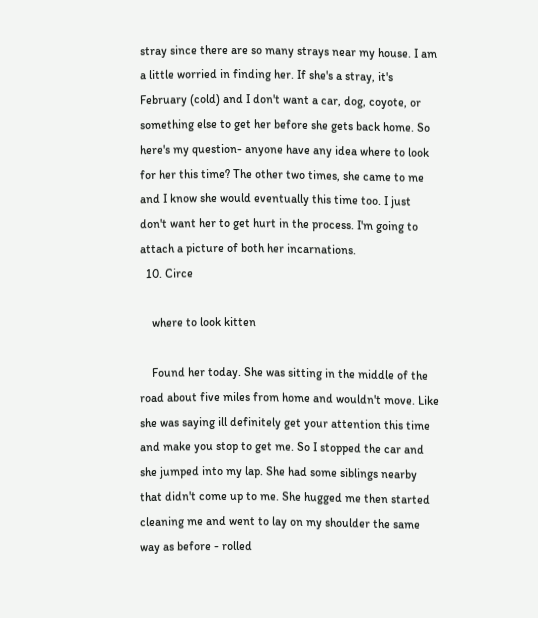stray since there are so many strays near my house. I am a little worried in finding her. If she's a stray, it's February (cold) and I don't want a car, dog, coyote, or something else to get her before she gets back home. So here's my question- anyone have any idea where to look for her this time? The other two times, she came to me and I know she would eventually this time too. I just don't want her to get hurt in the process. I'm going to attach a picture of both her incarnations.
  10. Circe

    where to look kitten

    Found her today. She was sitting in the middle of the road about five miles from home and wouldn't move. Like she was saying ill definitely get your attention this time and make you stop to get me. So I stopped the car and she jumped into my lap. She had some siblings nearby that didn't come up to me. She hugged me then started cleaning me and went to lay on my shoulder the same way as before - rolled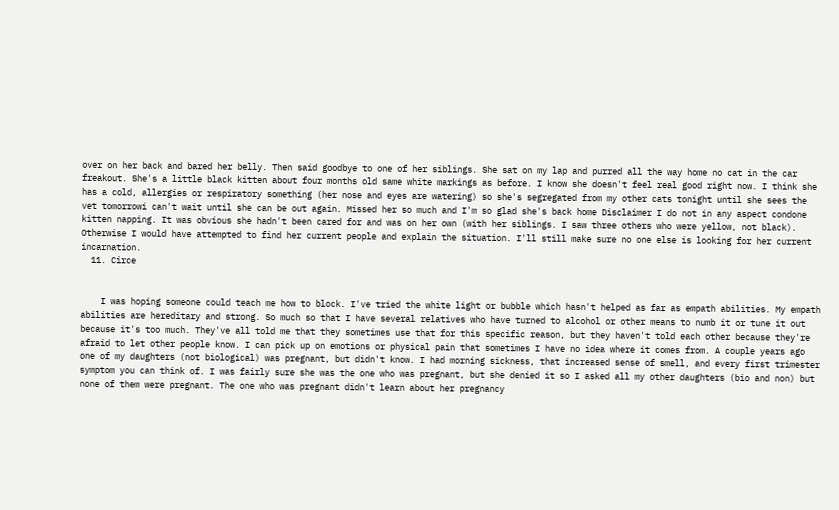over on her back and bared her belly. Then said goodbye to one of her siblings. She sat on my lap and purred all the way home no cat in the car freakout. She's a little black kitten about four months old same white markings as before. I know she doesn't feel real good right now. I think she has a cold, allergies or respiratory something (her nose and eyes are watering) so she's segregated from my other cats tonight until she sees the vet tomorrowi can't wait until she can be out again. Missed her so much and I'm so glad she's back home Disclaimer I do not in any aspect condone kitten napping. It was obvious she hadn't been cared for and was on her own (with her siblings. I saw three others who were yellow, not black). Otherwise I would have attempted to find her current people and explain the situation. I'll still make sure no one else is looking for her current incarnation.
  11. Circe


    I was hoping someone could teach me how to block. I've tried the white light or bubble which hasn't helped as far as empath abilities. My empath abilities are hereditary and strong. So much so that I have several relatives who have turned to alcohol or other means to numb it or tune it out because it's too much. They've all told me that they sometimes use that for this specific reason, but they haven't told each other because they're afraid to let other people know. I can pick up on emotions or physical pain that sometimes I have no idea where it comes from. A couple years ago one of my daughters (not biological) was pregnant, but didn't know. I had morning sickness, that increased sense of smell, and every first trimester symptom you can think of. I was fairly sure she was the one who was pregnant, but she denied it so I asked all my other daughters (bio and non) but none of them were pregnant. The one who was pregnant didn't learn about her pregnancy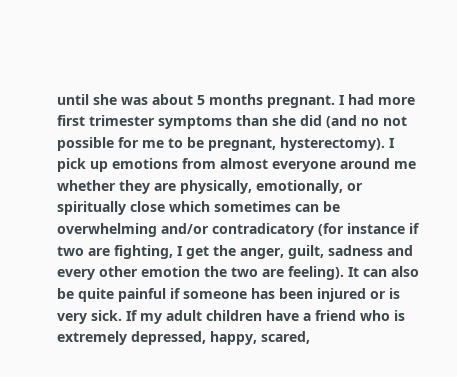until she was about 5 months pregnant. I had more first trimester symptoms than she did (and no not possible for me to be pregnant, hysterectomy). I pick up emotions from almost everyone around me whether they are physically, emotionally, or spiritually close which sometimes can be overwhelming and/or contradicatory (for instance if two are fighting, I get the anger, guilt, sadness and every other emotion the two are feeling). It can also be quite painful if someone has been injured or is very sick. If my adult children have a friend who is extremely depressed, happy, scared,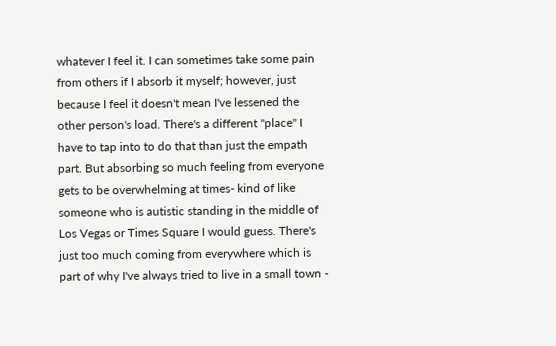whatever I feel it. I can sometimes take some pain from others if I absorb it myself; however, just because I feel it doesn't mean I've lessened the other person's load. There's a different "place" I have to tap into to do that than just the empath part. But absorbing so much feeling from everyone gets to be overwhelming at times- kind of like someone who is autistic standing in the middle of Los Vegas or Times Square I would guess. There's just too much coming from everywhere which is part of why I've always tried to live in a small town -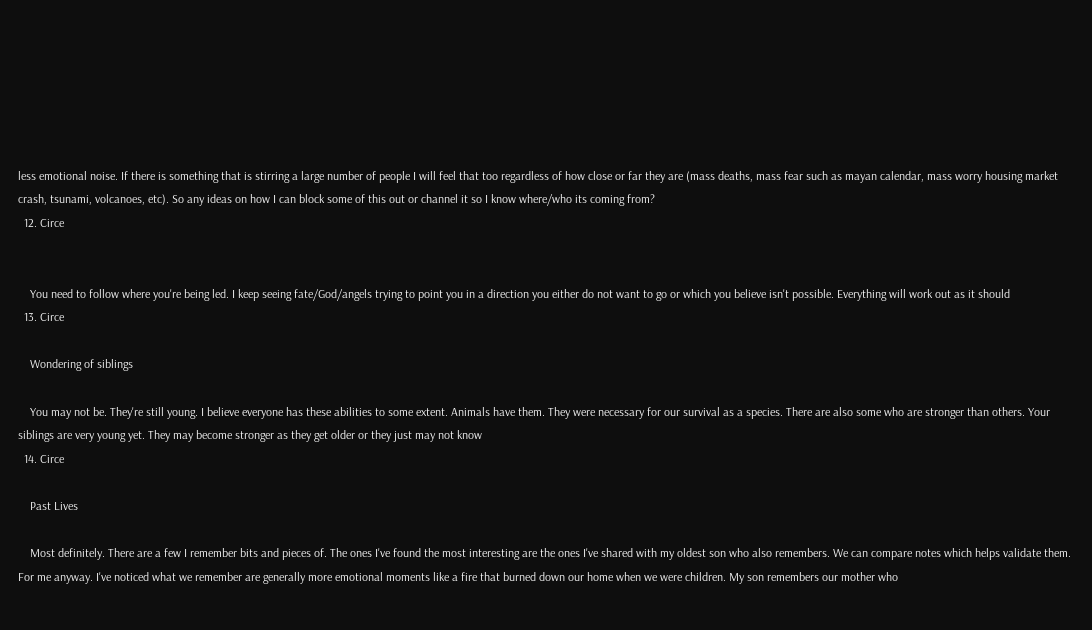less emotional noise. If there is something that is stirring a large number of people I will feel that too regardless of how close or far they are (mass deaths, mass fear such as mayan calendar, mass worry housing market crash, tsunami, volcanoes, etc). So any ideas on how I can block some of this out or channel it so I know where/who its coming from?
  12. Circe


    You need to follow where you're being led. I keep seeing fate/God/angels trying to point you in a direction you either do not want to go or which you believe isn't possible. Everything will work out as it should
  13. Circe

    Wondering of siblings

    You may not be. They're still young. I believe everyone has these abilities to some extent. Animals have them. They were necessary for our survival as a species. There are also some who are stronger than others. Your siblings are very young yet. They may become stronger as they get older or they just may not know
  14. Circe

    Past Lives

    Most definitely. There are a few I remember bits and pieces of. The ones I've found the most interesting are the ones I've shared with my oldest son who also remembers. We can compare notes which helps validate them. For me anyway. I've noticed what we remember are generally more emotional moments like a fire that burned down our home when we were children. My son remembers our mother who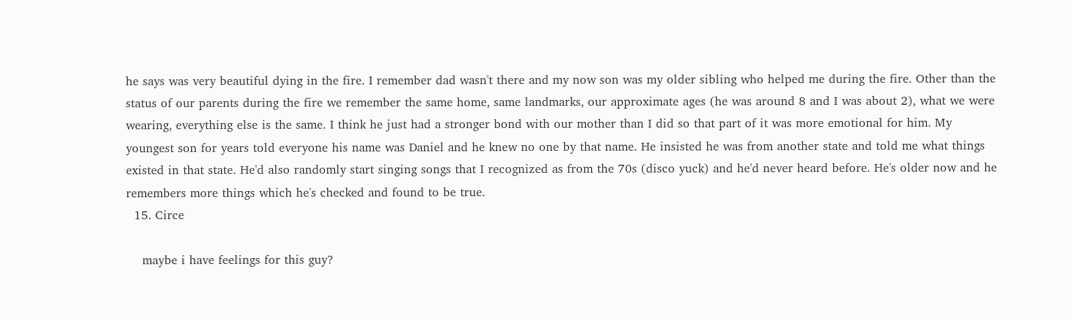he says was very beautiful dying in the fire. I remember dad wasn't there and my now son was my older sibling who helped me during the fire. Other than the status of our parents during the fire we remember the same home, same landmarks, our approximate ages (he was around 8 and I was about 2), what we were wearing, everything else is the same. I think he just had a stronger bond with our mother than I did so that part of it was more emotional for him. My youngest son for years told everyone his name was Daniel and he knew no one by that name. He insisted he was from another state and told me what things existed in that state. He'd also randomly start singing songs that I recognized as from the 70s (disco yuck) and he'd never heard before. He's older now and he remembers more things which he's checked and found to be true.
  15. Circe

    maybe i have feelings for this guy?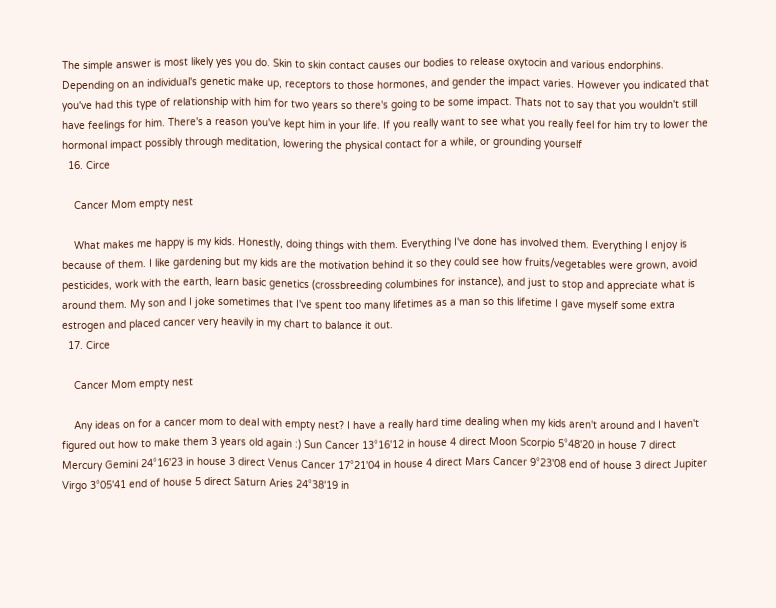The simple answer is most likely yes you do. Skin to skin contact causes our bodies to release oxytocin and various endorphins. Depending on an individual's genetic make up, receptors to those hormones, and gender the impact varies. However you indicated that you've had this type of relationship with him for two years so there's going to be some impact. Thats not to say that you wouldn't still have feelings for him. There's a reason you've kept him in your life. If you really want to see what you really feel for him try to lower the hormonal impact possibly through meditation, lowering the physical contact for a while, or grounding yourself
  16. Circe

    Cancer Mom empty nest

    What makes me happy is my kids. Honestly, doing things with them. Everything I've done has involved them. Everything I enjoy is because of them. I like gardening but my kids are the motivation behind it so they could see how fruits/vegetables were grown, avoid pesticides, work with the earth, learn basic genetics (crossbreeding columbines for instance), and just to stop and appreciate what is around them. My son and I joke sometimes that I've spent too many lifetimes as a man so this lifetime I gave myself some extra estrogen and placed cancer very heavily in my chart to balance it out.
  17. Circe

    Cancer Mom empty nest

    Any ideas on for a cancer mom to deal with empty nest? I have a really hard time dealing when my kids aren't around and I haven't figured out how to make them 3 years old again :) Sun Cancer 13°16'12 in house 4 direct Moon Scorpio 5°48'20 in house 7 direct Mercury Gemini 24°16'23 in house 3 direct Venus Cancer 17°21'04 in house 4 direct Mars Cancer 9°23'08 end of house 3 direct Jupiter Virgo 3°05'41 end of house 5 direct Saturn Aries 24°38'19 in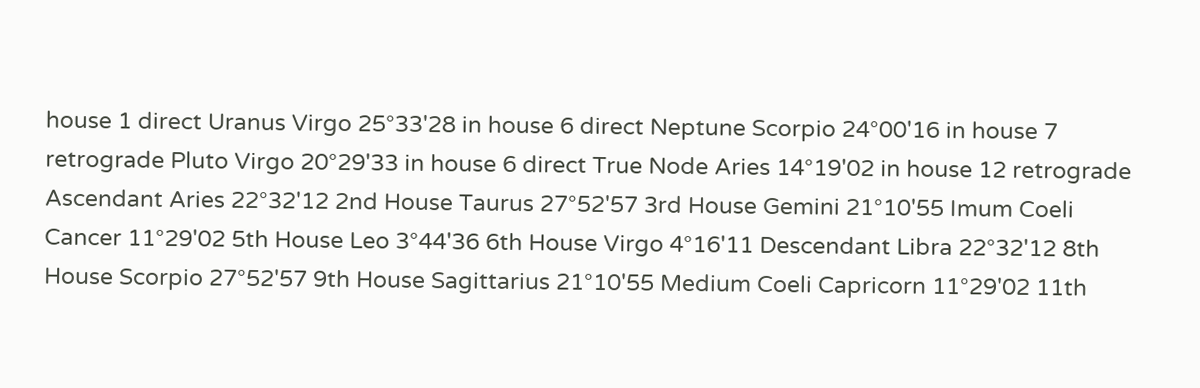house 1 direct Uranus Virgo 25°33'28 in house 6 direct Neptune Scorpio 24°00'16 in house 7 retrograde Pluto Virgo 20°29'33 in house 6 direct True Node Aries 14°19'02 in house 12 retrograde Ascendant Aries 22°32'12 2nd House Taurus 27°52'57 3rd House Gemini 21°10'55 Imum Coeli Cancer 11°29'02 5th House Leo 3°44'36 6th House Virgo 4°16'11 Descendant Libra 22°32'12 8th House Scorpio 27°52'57 9th House Sagittarius 21°10'55 Medium Coeli Capricorn 11°29'02 11th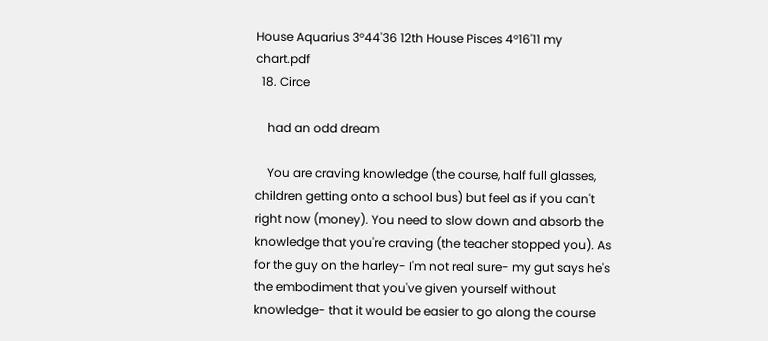House Aquarius 3°44'36 12th House Pisces 4°16'11 my chart.pdf
  18. Circe

    had an odd dream

    You are craving knowledge (the course, half full glasses, children getting onto a school bus) but feel as if you can't right now (money). You need to slow down and absorb the knowledge that you're craving (the teacher stopped you). As for the guy on the harley- I'm not real sure- my gut says he's the embodiment that you've given yourself without knowledge- that it would be easier to go along the course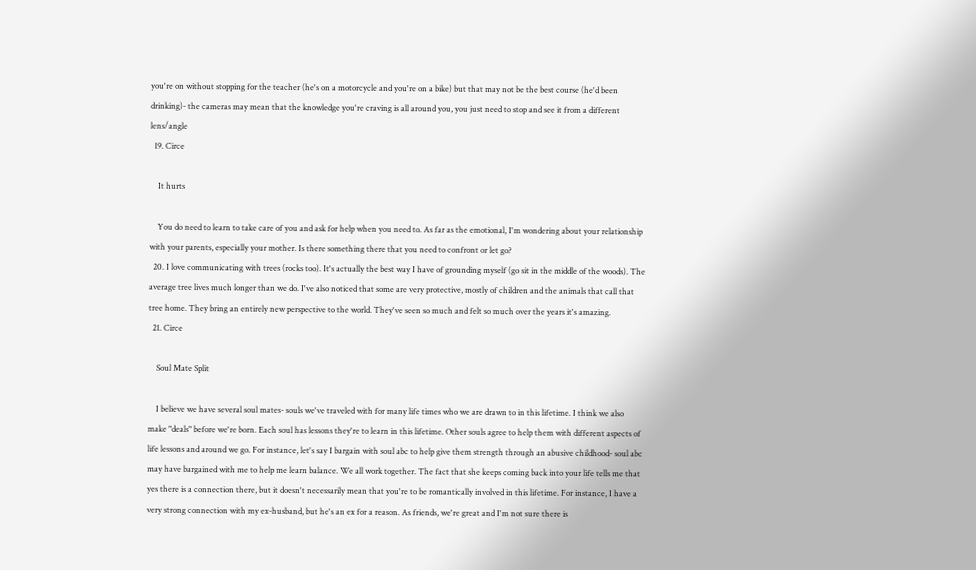you're on without stopping for the teacher (he's on a motorcycle and you're on a bike) but that may not be the best course (he'd been drinking)- the cameras may mean that the knowledge you're craving is all around you, you just need to stop and see it from a different lens/angle
  19. Circe

    It hurts

    You do need to learn to take care of you and ask for help when you need to. As far as the emotional, I'm wondering about your relationship with your parents, especially your mother. Is there something there that you need to confront or let go?
  20. I love communicating with trees (rocks too). It's actually the best way I have of grounding myself (go sit in the middle of the woods). The average tree lives much longer than we do. I've also noticed that some are very protective, mostly of children and the animals that call that tree home. They bring an entirely new perspective to the world. They've seen so much and felt so much over the years it's amazing.
  21. Circe

    Soul Mate Split

    I believe we have several soul mates- souls we've traveled with for many life times who we are drawn to in this lifetime. I think we also make "deals" before we're born. Each soul has lessons they're to learn in this lifetime. Other souls agree to help them with different aspects of life lessons and around we go. For instance, let's say I bargain with soul abc to help give them strength through an abusive childhood- soul abc may have bargained with me to help me learn balance. We all work together. The fact that she keeps coming back into your life tells me that yes there is a connection there, but it doesn't necessarily mean that you're to be romantically involved in this lifetime. For instance, I have a very strong connection with my ex-husband, but he's an ex for a reason. As friends, we're great and I'm not sure there is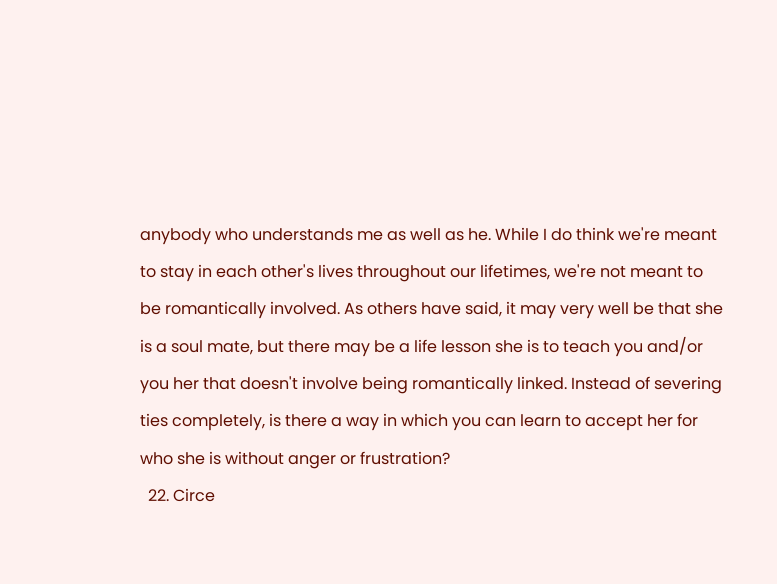anybody who understands me as well as he. While I do think we're meant to stay in each other's lives throughout our lifetimes, we're not meant to be romantically involved. As others have said, it may very well be that she is a soul mate, but there may be a life lesson she is to teach you and/or you her that doesn't involve being romantically linked. Instead of severing ties completely, is there a way in which you can learn to accept her for who she is without anger or frustration?
  22. Circe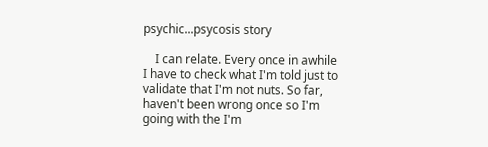psychic...psycosis story

    I can relate. Every once in awhile I have to check what I'm told just to validate that I'm not nuts. So far, haven't been wrong once so I'm going with the I'm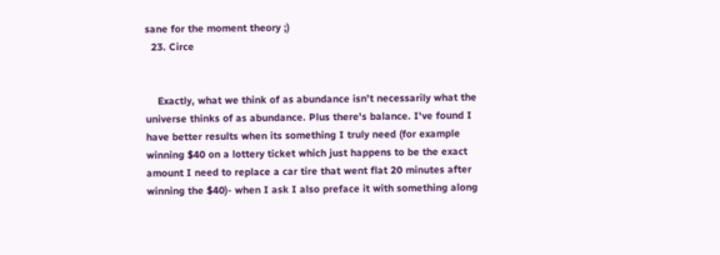sane for the moment theory ;)
  23. Circe


    Exactly, what we think of as abundance isn't necessarily what the universe thinks of as abundance. Plus there's balance. I've found I have better results when its something I truly need (for example winning $40 on a lottery ticket which just happens to be the exact amount I need to replace a car tire that went flat 20 minutes after winning the $40)- when I ask I also preface it with something along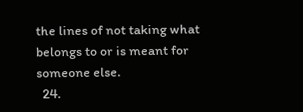the lines of not taking what belongs to or is meant for someone else.
  24.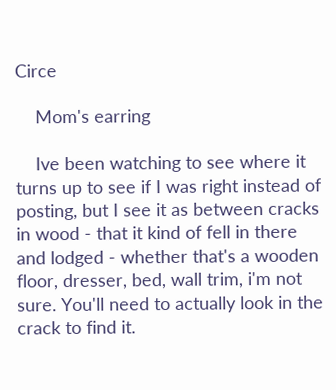Circe

    Mom's earring

    Ive been watching to see where it turns up to see if I was right instead of posting, but I see it as between cracks in wood - that it kind of fell in there and lodged - whether that's a wooden floor, dresser, bed, wall trim, i'm not sure. You'll need to actually look in the crack to find it.